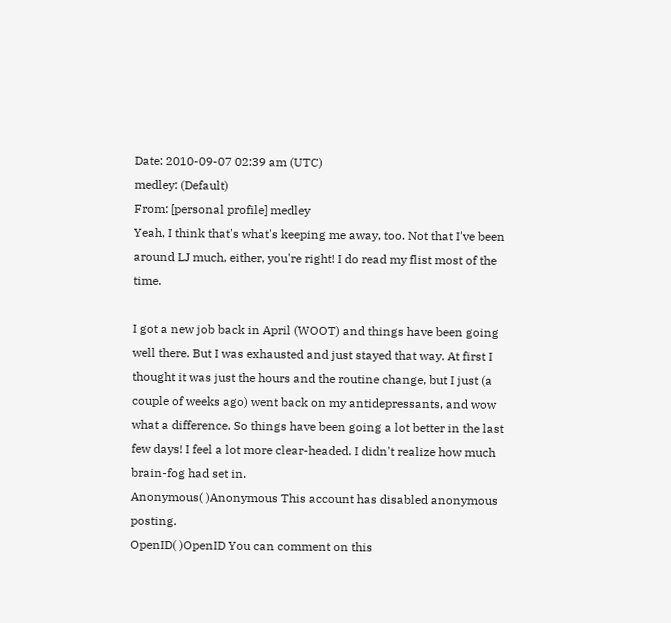Date: 2010-09-07 02:39 am (UTC)
medley: (Default)
From: [personal profile] medley
Yeah, I think that's what's keeping me away, too. Not that I've been around LJ much, either, you're right! I do read my flist most of the time.

I got a new job back in April (WOOT) and things have been going well there. But I was exhausted and just stayed that way. At first I thought it was just the hours and the routine change, but I just (a couple of weeks ago) went back on my antidepressants, and wow what a difference. So things have been going a lot better in the last few days! I feel a lot more clear-headed. I didn't realize how much brain-fog had set in.
Anonymous( )Anonymous This account has disabled anonymous posting.
OpenID( )OpenID You can comment on this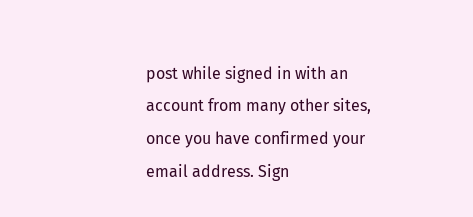post while signed in with an account from many other sites, once you have confirmed your email address. Sign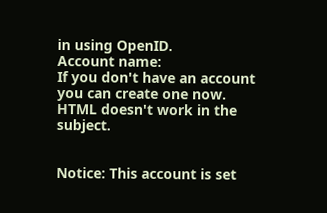in using OpenID.
Account name:
If you don't have an account you can create one now.
HTML doesn't work in the subject.


Notice: This account is set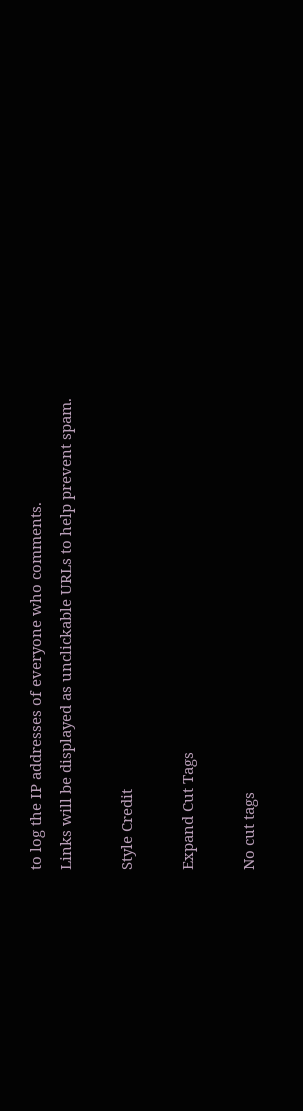to log the IP addresses of everyone who comments.
Links will be displayed as unclickable URLs to help prevent spam.

Style Credit

Expand Cut Tags

No cut tags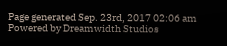Page generated Sep. 23rd, 2017 02:06 am
Powered by Dreamwidth Studios